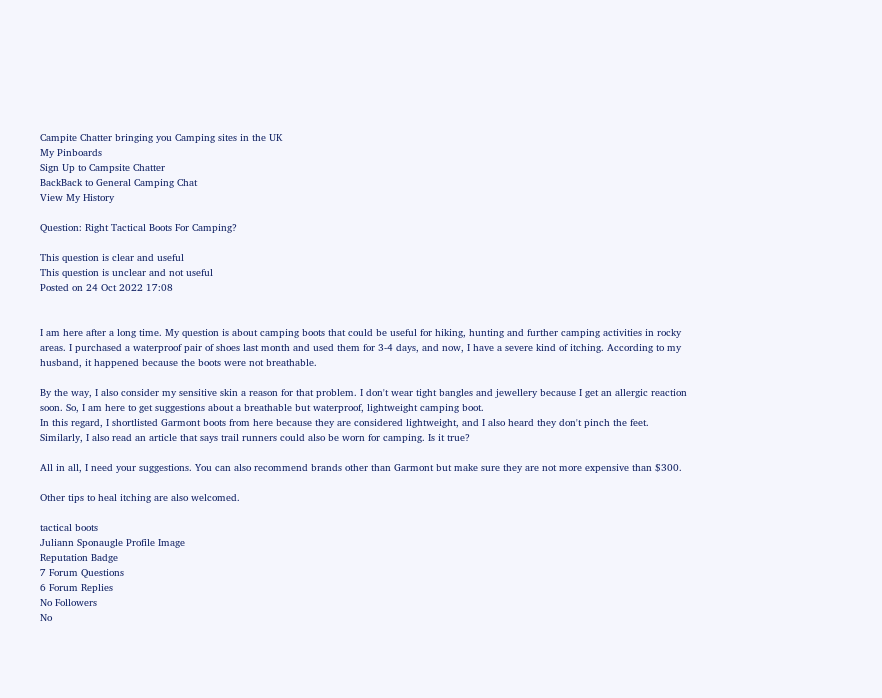Campite Chatter bringing you Camping sites in the UK
My Pinboards
Sign Up to Campsite Chatter
BackBack to General Camping Chat
View My History

Question: Right Tactical Boots For Camping?

This question is clear and useful
This question is unclear and not useful
Posted on 24 Oct 2022 17:08


I am here after a long time. My question is about camping boots that could be useful for hiking, hunting and further camping activities in rocky areas. I purchased a waterproof pair of shoes last month and used them for 3-4 days, and now, I have a severe kind of itching. According to my husband, it happened because the boots were not breathable.

By the way, I also consider my sensitive skin a reason for that problem. I don't wear tight bangles and jewellery because I get an allergic reaction soon. So, I am here to get suggestions about a breathable but waterproof, lightweight camping boot.
In this regard, I shortlisted Garmont boots from here because they are considered lightweight, and I also heard they don't pinch the feet. Similarly, I also read an article that says trail runners could also be worn for camping. Is it true?

All in all, I need your suggestions. You can also recommend brands other than Garmont but make sure they are not more expensive than $300.

Other tips to heal itching are also welcomed.

tactical boots
Juliann Sponaugle Profile Image
Reputation Badge
7 Forum Questions
6 Forum Replies
No Followers
No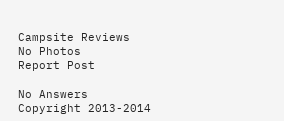Campsite Reviews
No Photos
Report Post

No Answers
Copyright 2013-2014